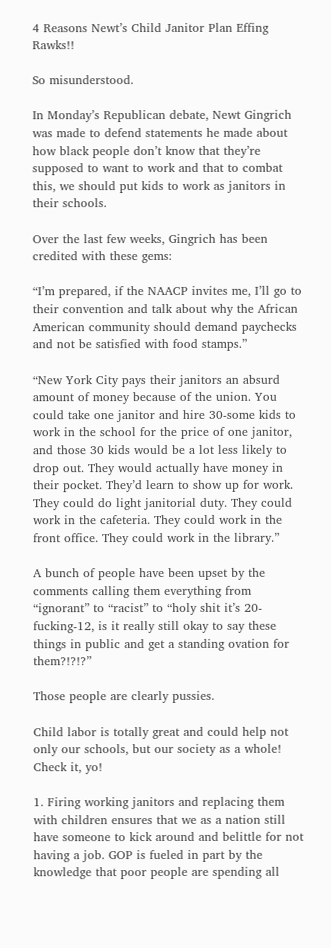4 Reasons Newt’s Child Janitor Plan Effing Rawks!!

So misunderstood.

In Monday’s Republican debate, Newt Gingrich was made to defend statements he made about how black people don’t know that they’re supposed to want to work and that to combat this, we should put kids to work as janitors in their schools.

Over the last few weeks, Gingrich has been credited with these gems:

“I’m prepared, if the NAACP invites me, I’ll go to their convention and talk about why the African American community should demand paychecks and not be satisfied with food stamps.”

“New York City pays their janitors an absurd amount of money because of the union. You could take one janitor and hire 30-some kids to work in the school for the price of one janitor, and those 30 kids would be a lot less likely to drop out. They would actually have money in their pocket. They’d learn to show up for work. They could do light janitorial duty. They could work in the cafeteria. They could work in the front office. They could work in the library.”

A bunch of people have been upset by the comments calling them everything from “ignorant” to “racist” to “holy shit it’s 20-fucking-12, is it really still okay to say these things in public and get a standing ovation for them?!?!?”

Those people are clearly pussies.

Child labor is totally great and could help not only our schools, but our society as a whole!  Check it, yo!

1. Firing working janitors and replacing them with children ensures that we as a nation still have someone to kick around and belittle for not having a job. GOP is fueled in part by the knowledge that poor people are spending all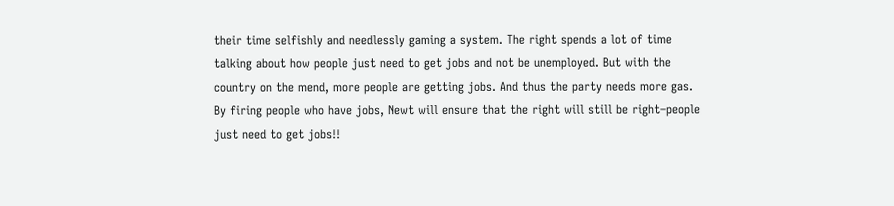their time selfishly and needlessly gaming a system. The right spends a lot of time talking about how people just need to get jobs and not be unemployed. But with the country on the mend, more people are getting jobs. And thus the party needs more gas. By firing people who have jobs, Newt will ensure that the right will still be right–people just need to get jobs!!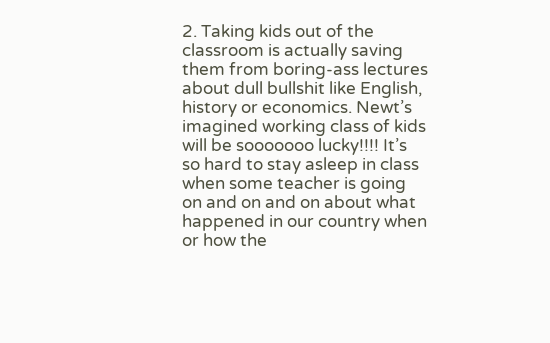2. Taking kids out of the classroom is actually saving them from boring-ass lectures about dull bullshit like English, history or economics. Newt’s imagined working class of kids will be sooooooo lucky!!!! It’s so hard to stay asleep in class when some teacher is going on and on and on about what happened in our country when or how the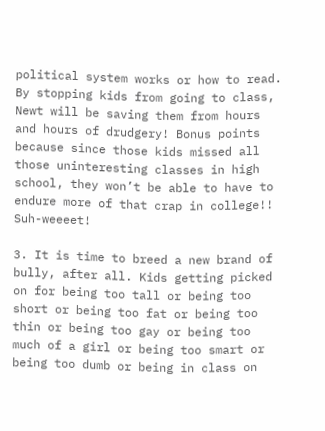political system works or how to read. By stopping kids from going to class, Newt will be saving them from hours and hours of drudgery! Bonus points because since those kids missed all those uninteresting classes in high school, they won’t be able to have to endure more of that crap in college!! Suh-weeeet!

3. It is time to breed a new brand of bully, after all. Kids getting picked on for being too tall or being too short or being too fat or being too thin or being too gay or being too  much of a girl or being too smart or being too dumb or being in class on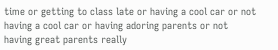time or getting to class late or having a cool car or not having a cool car or having adoring parents or not having great parents really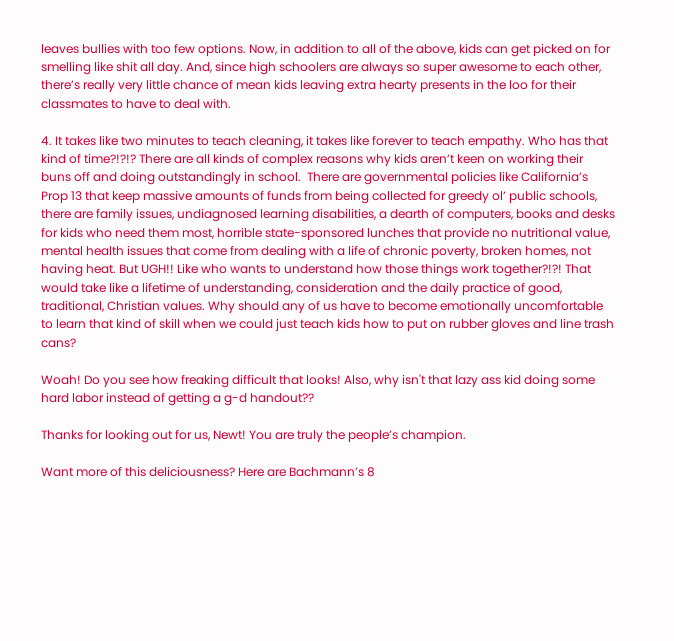leaves bullies with too few options. Now, in addition to all of the above, kids can get picked on for smelling like shit all day. And, since high schoolers are always so super awesome to each other, there’s really very little chance of mean kids leaving extra hearty presents in the loo for their classmates to have to deal with.

4. It takes like two minutes to teach cleaning, it takes like forever to teach empathy. Who has that kind of time?!?!? There are all kinds of complex reasons why kids aren’t keen on working their buns off and doing outstandingly in school.  There are governmental policies like California’s Prop 13 that keep massive amounts of funds from being collected for greedy ol’ public schools, there are family issues, undiagnosed learning disabilities, a dearth of computers, books and desks for kids who need them most, horrible state-sponsored lunches that provide no nutritional value, mental health issues that come from dealing with a life of chronic poverty, broken homes, not having heat. But UGH!! Like who wants to understand how those things work together?!?! That would take like a lifetime of understanding, consideration and the daily practice of good, traditional, Christian values. Why should any of us have to become emotionally uncomfortable to learn that kind of skill when we could just teach kids how to put on rubber gloves and line trash cans?

Woah! Do you see how freaking difficult that looks! Also, why isn't that lazy ass kid doing some hard labor instead of getting a g-d handout??

Thanks for looking out for us, Newt! You are truly the people’s champion.

Want more of this deliciousness? Here are Bachmann’s 8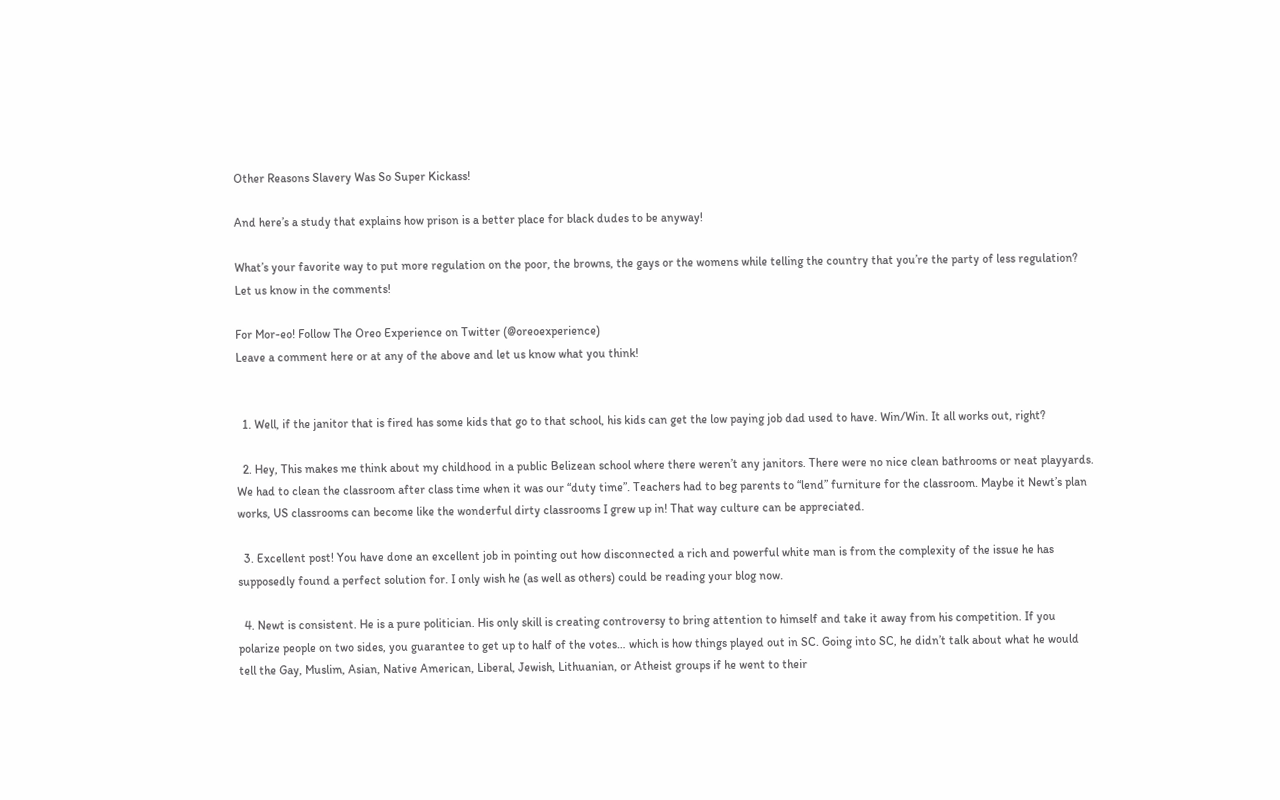Other Reasons Slavery Was So Super Kickass!

And here’s a study that explains how prison is a better place for black dudes to be anyway!

What’s your favorite way to put more regulation on the poor, the browns, the gays or the womens while telling the country that you’re the party of less regulation? Let us know in the comments!

For Mor-eo! Follow The Oreo Experience on Twitter (@oreoexperience)
Leave a comment here or at any of the above and let us know what you think!


  1. Well, if the janitor that is fired has some kids that go to that school, his kids can get the low paying job dad used to have. Win/Win. It all works out, right?

  2. Hey, This makes me think about my childhood in a public Belizean school where there weren’t any janitors. There were no nice clean bathrooms or neat playyards. We had to clean the classroom after class time when it was our “duty time”. Teachers had to beg parents to “lend” furniture for the classroom. Maybe it Newt’s plan works, US classrooms can become like the wonderful dirty classrooms I grew up in! That way culture can be appreciated.

  3. Excellent post! You have done an excellent job in pointing out how disconnected a rich and powerful white man is from the complexity of the issue he has supposedly found a perfect solution for. I only wish he (as well as others) could be reading your blog now.

  4. Newt is consistent. He is a pure politician. His only skill is creating controversy to bring attention to himself and take it away from his competition. If you polarize people on two sides, you guarantee to get up to half of the votes… which is how things played out in SC. Going into SC, he didn’t talk about what he would tell the Gay, Muslim, Asian, Native American, Liberal, Jewish, Lithuanian, or Atheist groups if he went to their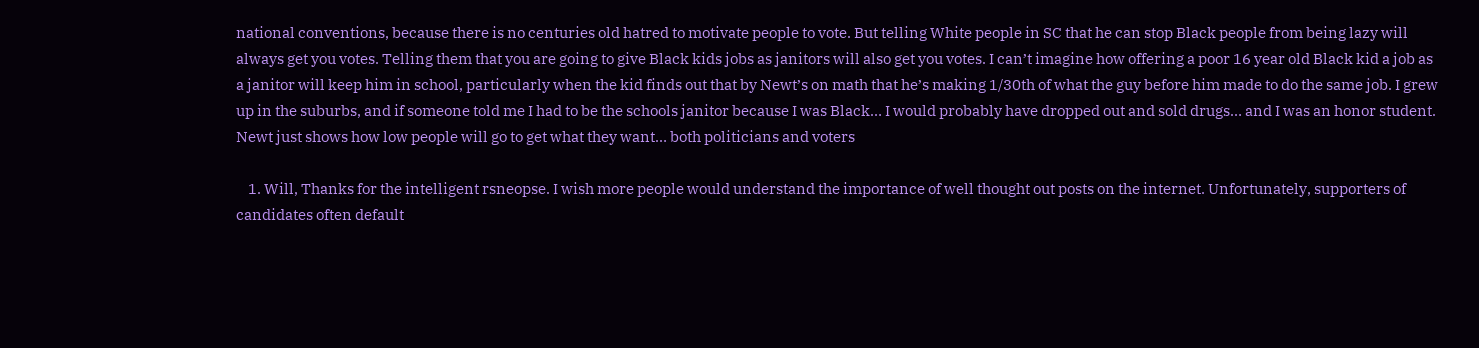national conventions, because there is no centuries old hatred to motivate people to vote. But telling White people in SC that he can stop Black people from being lazy will always get you votes. Telling them that you are going to give Black kids jobs as janitors will also get you votes. I can’t imagine how offering a poor 16 year old Black kid a job as a janitor will keep him in school, particularly when the kid finds out that by Newt’s on math that he’s making 1/30th of what the guy before him made to do the same job. I grew up in the suburbs, and if someone told me I had to be the schools janitor because I was Black… I would probably have dropped out and sold drugs… and I was an honor student. Newt just shows how low people will go to get what they want… both politicians and voters

    1. Will, Thanks for the intelligent rsneopse. I wish more people would understand the importance of well thought out posts on the internet. Unfortunately, supporters of candidates often default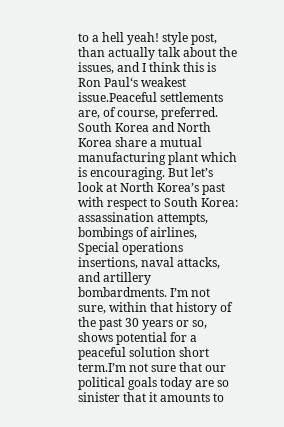to a hell yeah! style post, than actually talk about the issues, and I think this is Ron Paul‘s weakest issue.Peaceful settlements are, of course, preferred. South Korea and North Korea share a mutual manufacturing plant which is encouraging. But let’s look at North Korea’s past with respect to South Korea: assassination attempts, bombings of airlines, Special operations insertions, naval attacks, and artillery bombardments. I’m not sure, within that history of the past 30 years or so, shows potential for a peaceful solution short term.I’m not sure that our political goals today are so sinister that it amounts to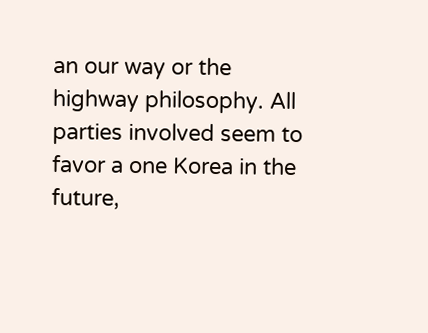an our way or the highway philosophy. All parties involved seem to favor a one Korea in the future,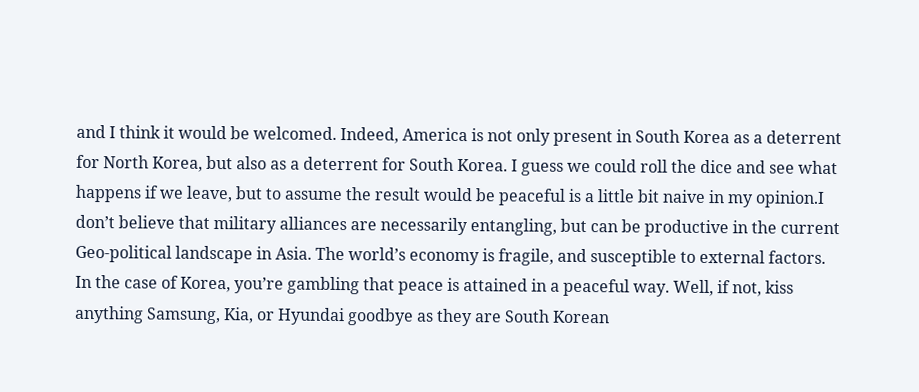and I think it would be welcomed. Indeed, America is not only present in South Korea as a deterrent for North Korea, but also as a deterrent for South Korea. I guess we could roll the dice and see what happens if we leave, but to assume the result would be peaceful is a little bit naive in my opinion.I don’t believe that military alliances are necessarily entangling, but can be productive in the current Geo-political landscape in Asia. The world’s economy is fragile, and susceptible to external factors. In the case of Korea, you’re gambling that peace is attained in a peaceful way. Well, if not, kiss anything Samsung, Kia, or Hyundai goodbye as they are South Korean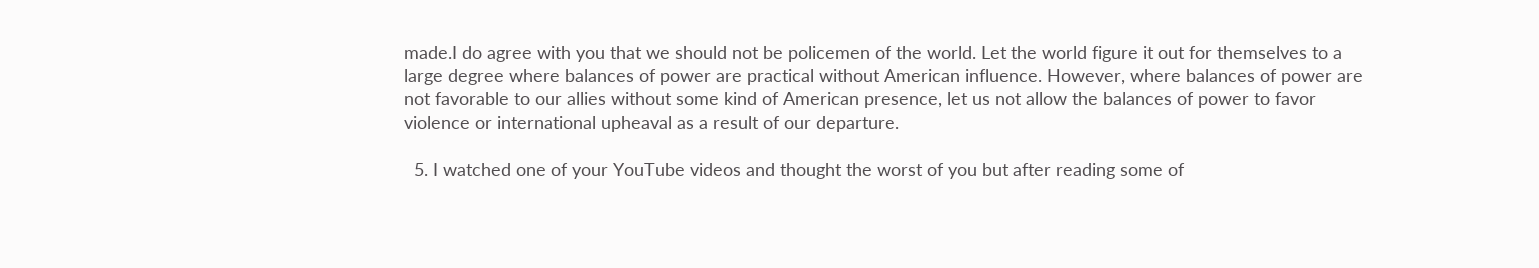made.I do agree with you that we should not be policemen of the world. Let the world figure it out for themselves to a large degree where balances of power are practical without American influence. However, where balances of power are not favorable to our allies without some kind of American presence, let us not allow the balances of power to favor violence or international upheaval as a result of our departure.

  5. I watched one of your YouTube videos and thought the worst of you but after reading some of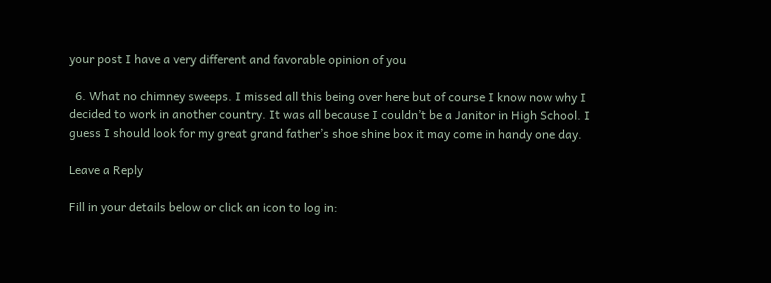your post I have a very different and favorable opinion of you

  6. What no chimney sweeps. I missed all this being over here but of course I know now why I decided to work in another country. It was all because I couldn’t be a Janitor in High School. I guess I should look for my great grand father’s shoe shine box it may come in handy one day.

Leave a Reply

Fill in your details below or click an icon to log in: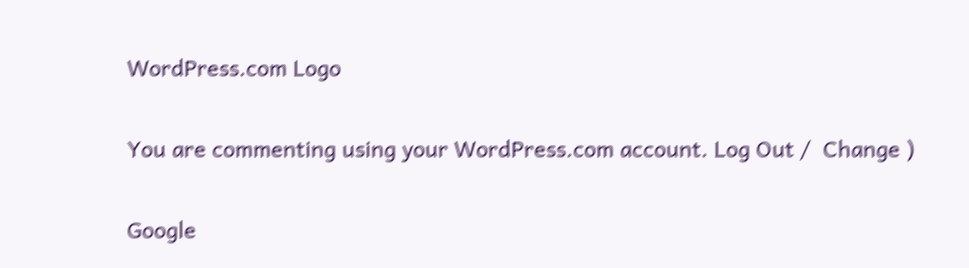WordPress.com Logo

You are commenting using your WordPress.com account. Log Out /  Change )

Google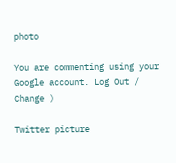photo

You are commenting using your Google account. Log Out /  Change )

Twitter picture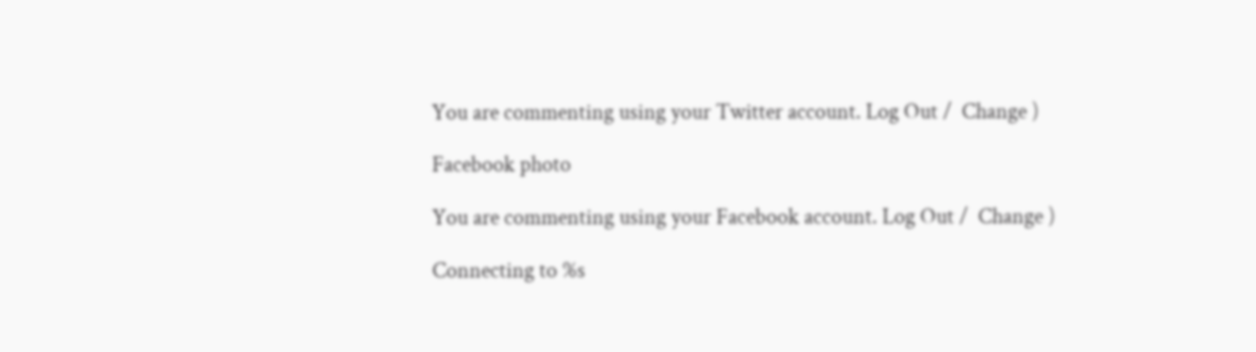You are commenting using your Twitter account. Log Out /  Change )

Facebook photo

You are commenting using your Facebook account. Log Out /  Change )

Connecting to %s